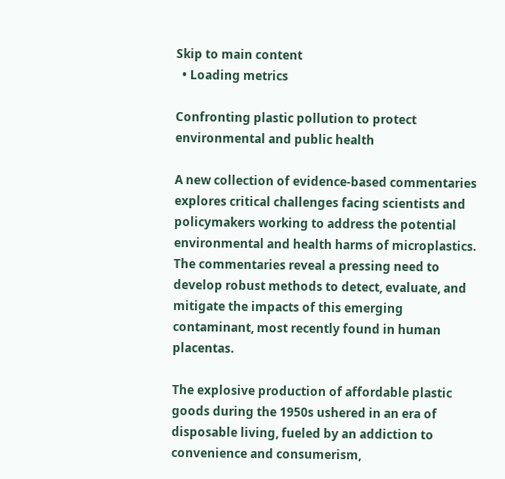Skip to main content
  • Loading metrics

Confronting plastic pollution to protect environmental and public health

A new collection of evidence-based commentaries explores critical challenges facing scientists and policymakers working to address the potential environmental and health harms of microplastics. The commentaries reveal a pressing need to develop robust methods to detect, evaluate, and mitigate the impacts of this emerging contaminant, most recently found in human placentas.

The explosive production of affordable plastic goods during the 1950s ushered in an era of disposable living, fueled by an addiction to convenience and consumerism,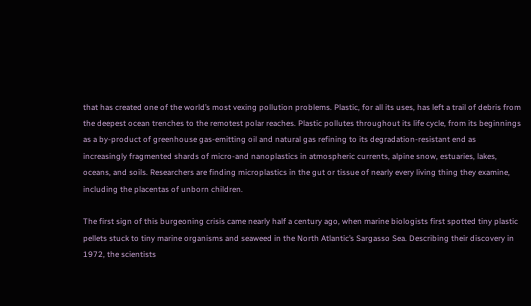that has created one of the world’s most vexing pollution problems. Plastic, for all its uses, has left a trail of debris from the deepest ocean trenches to the remotest polar reaches. Plastic pollutes throughout its life cycle, from its beginnings as a by-product of greenhouse gas-emitting oil and natural gas refining to its degradation-resistant end as increasingly fragmented shards of micro-and nanoplastics in atmospheric currents, alpine snow, estuaries, lakes, oceans, and soils. Researchers are finding microplastics in the gut or tissue of nearly every living thing they examine, including the placentas of unborn children.

The first sign of this burgeoning crisis came nearly half a century ago, when marine biologists first spotted tiny plastic pellets stuck to tiny marine organisms and seaweed in the North Atlantic’s Sargasso Sea. Describing their discovery in 1972, the scientists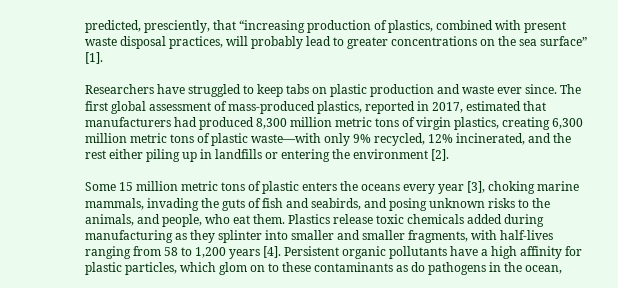predicted, presciently, that “increasing production of plastics, combined with present waste disposal practices, will probably lead to greater concentrations on the sea surface” [1].

Researchers have struggled to keep tabs on plastic production and waste ever since. The first global assessment of mass-produced plastics, reported in 2017, estimated that manufacturers had produced 8,300 million metric tons of virgin plastics, creating 6,300 million metric tons of plastic waste—with only 9% recycled, 12% incinerated, and the rest either piling up in landfills or entering the environment [2].

Some 15 million metric tons of plastic enters the oceans every year [3], choking marine mammals, invading the guts of fish and seabirds, and posing unknown risks to the animals, and people, who eat them. Plastics release toxic chemicals added during manufacturing as they splinter into smaller and smaller fragments, with half-lives ranging from 58 to 1,200 years [4]. Persistent organic pollutants have a high affinity for plastic particles, which glom on to these contaminants as do pathogens in the ocean,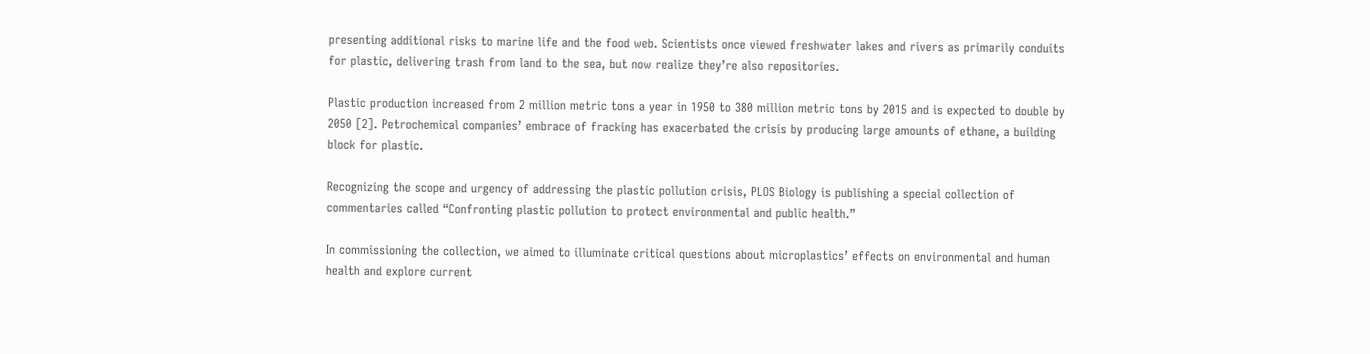presenting additional risks to marine life and the food web. Scientists once viewed freshwater lakes and rivers as primarily conduits for plastic, delivering trash from land to the sea, but now realize they’re also repositories.

Plastic production increased from 2 million metric tons a year in 1950 to 380 million metric tons by 2015 and is expected to double by 2050 [2]. Petrochemical companies’ embrace of fracking has exacerbated the crisis by producing large amounts of ethane, a building block for plastic.

Recognizing the scope and urgency of addressing the plastic pollution crisis, PLOS Biology is publishing a special collection of commentaries called “Confronting plastic pollution to protect environmental and public health.”

In commissioning the collection, we aimed to illuminate critical questions about microplastics’ effects on environmental and human health and explore current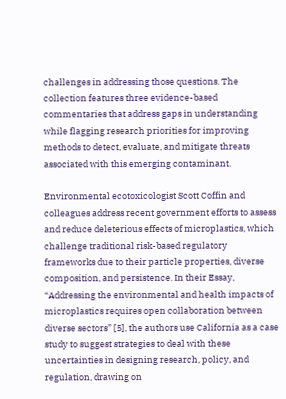challenges in addressing those questions. The collection features three evidence-based commentaries that address gaps in understanding while flagging research priorities for improving methods to detect, evaluate, and mitigate threats associated with this emerging contaminant.

Environmental ecotoxicologist Scott Coffin and colleagues address recent government efforts to assess and reduce deleterious effects of microplastics, which challenge traditional risk-based regulatory frameworks due to their particle properties, diverse composition, and persistence. In their Essay, “Addressing the environmental and health impacts of microplastics requires open collaboration between diverse sectors” [5], the authors use California as a case study to suggest strategies to deal with these uncertainties in designing research, policy, and regulation, drawing on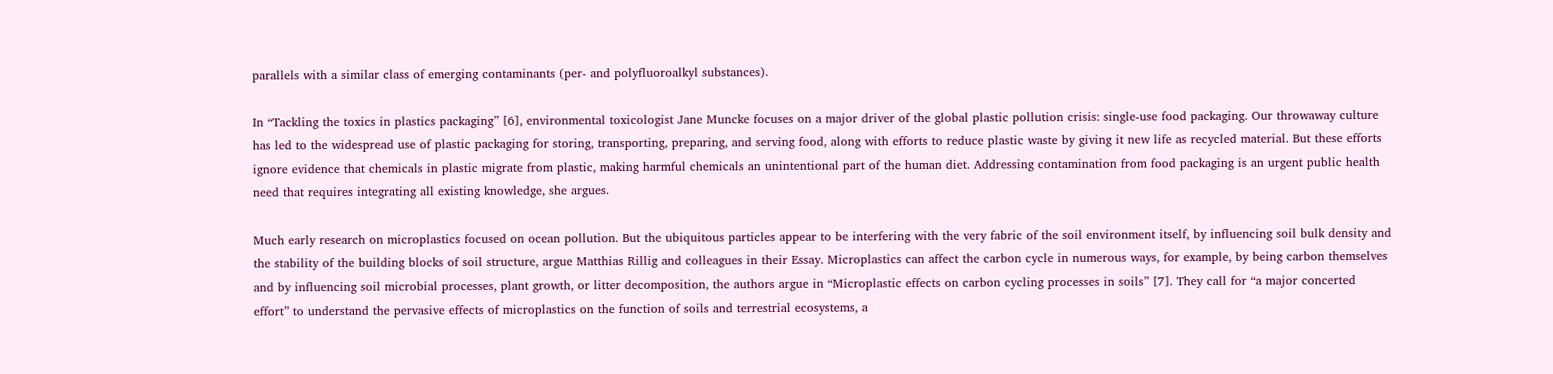parallels with a similar class of emerging contaminants (per- and polyfluoroalkyl substances).

In “Tackling the toxics in plastics packaging” [6], environmental toxicologist Jane Muncke focuses on a major driver of the global plastic pollution crisis: single-use food packaging. Our throwaway culture has led to the widespread use of plastic packaging for storing, transporting, preparing, and serving food, along with efforts to reduce plastic waste by giving it new life as recycled material. But these efforts ignore evidence that chemicals in plastic migrate from plastic, making harmful chemicals an unintentional part of the human diet. Addressing contamination from food packaging is an urgent public health need that requires integrating all existing knowledge, she argues.

Much early research on microplastics focused on ocean pollution. But the ubiquitous particles appear to be interfering with the very fabric of the soil environment itself, by influencing soil bulk density and the stability of the building blocks of soil structure, argue Matthias Rillig and colleagues in their Essay. Microplastics can affect the carbon cycle in numerous ways, for example, by being carbon themselves and by influencing soil microbial processes, plant growth, or litter decomposition, the authors argue in “Microplastic effects on carbon cycling processes in soils” [7]. They call for “a major concerted effort” to understand the pervasive effects of microplastics on the function of soils and terrestrial ecosystems, a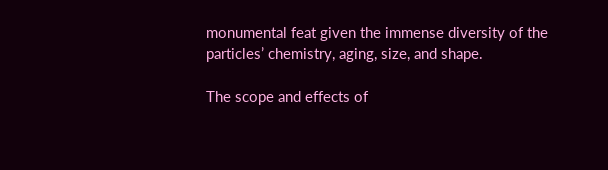monumental feat given the immense diversity of the particles’ chemistry, aging, size, and shape.

The scope and effects of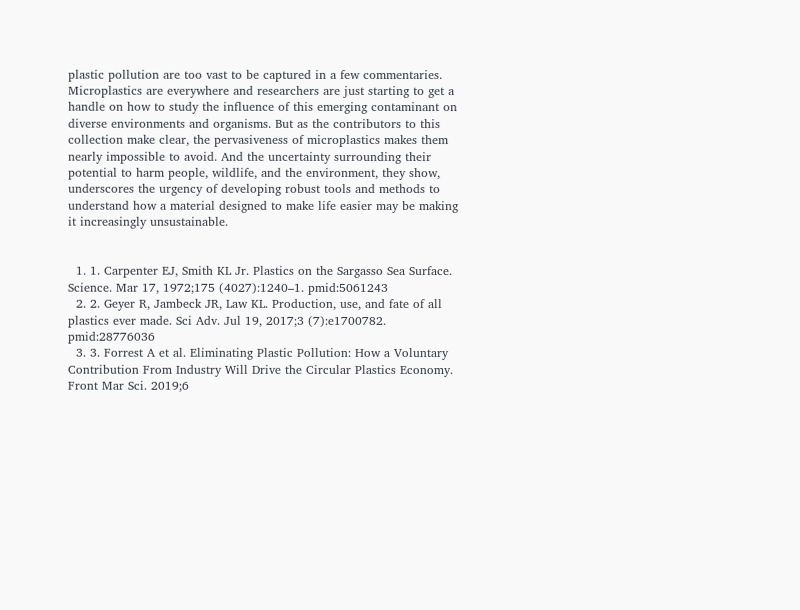plastic pollution are too vast to be captured in a few commentaries. Microplastics are everywhere and researchers are just starting to get a handle on how to study the influence of this emerging contaminant on diverse environments and organisms. But as the contributors to this collection make clear, the pervasiveness of microplastics makes them nearly impossible to avoid. And the uncertainty surrounding their potential to harm people, wildlife, and the environment, they show, underscores the urgency of developing robust tools and methods to understand how a material designed to make life easier may be making it increasingly unsustainable.


  1. 1. Carpenter EJ, Smith KL Jr. Plastics on the Sargasso Sea Surface. Science. Mar 17, 1972;175 (4027):1240–1. pmid:5061243
  2. 2. Geyer R, Jambeck JR, Law KL. Production, use, and fate of all plastics ever made. Sci Adv. Jul 19, 2017;3 (7):e1700782. pmid:28776036
  3. 3. Forrest A et al. Eliminating Plastic Pollution: How a Voluntary Contribution From Industry Will Drive the Circular Plastics Economy. Front Mar Sci. 2019;6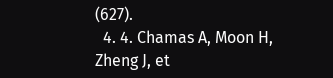(627).
  4. 4. Chamas A, Moon H, Zheng J, et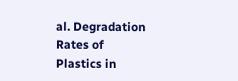al. Degradation Rates of Plastics in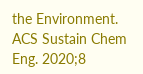the Environment. ACS Sustain Chem Eng. 2020;8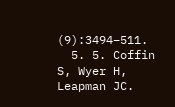(9):3494–511.
  5. 5. Coffin S, Wyer H, Leapman JC.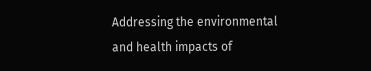Addressing the environmental and health impacts of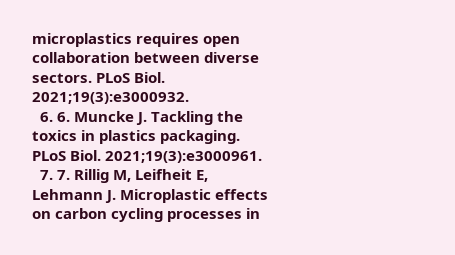microplastics requires open collaboration between diverse sectors. PLoS Biol. 2021;19(3):e3000932.
  6. 6. Muncke J. Tackling the toxics in plastics packaging. PLoS Biol. 2021;19(3):e3000961.
  7. 7. Rillig M, Leifheit E, Lehmann J. Microplastic effects on carbon cycling processes in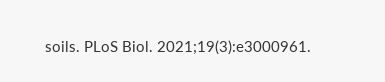soils. PLoS Biol. 2021;19(3):e3000961.